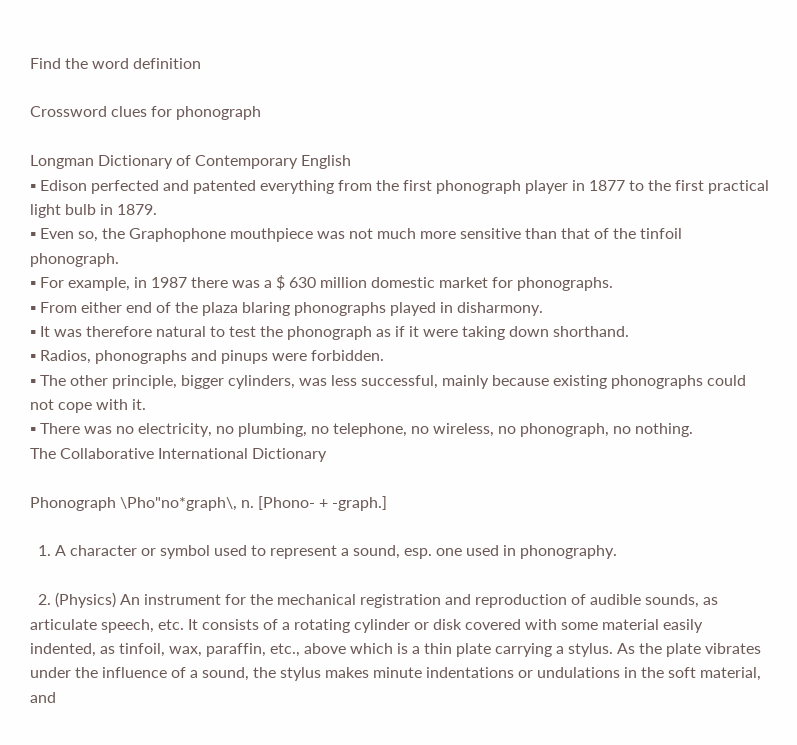Find the word definition

Crossword clues for phonograph

Longman Dictionary of Contemporary English
▪ Edison perfected and patented everything from the first phonograph player in 1877 to the first practical light bulb in 1879.
▪ Even so, the Graphophone mouthpiece was not much more sensitive than that of the tinfoil phonograph.
▪ For example, in 1987 there was a $ 630 million domestic market for phonographs.
▪ From either end of the plaza blaring phonographs played in disharmony.
▪ It was therefore natural to test the phonograph as if it were taking down shorthand.
▪ Radios, phonographs and pinups were forbidden.
▪ The other principle, bigger cylinders, was less successful, mainly because existing phonographs could not cope with it.
▪ There was no electricity, no plumbing, no telephone, no wireless, no phonograph, no nothing.
The Collaborative International Dictionary

Phonograph \Pho"no*graph\, n. [Phono- + -graph.]

  1. A character or symbol used to represent a sound, esp. one used in phonography.

  2. (Physics) An instrument for the mechanical registration and reproduction of audible sounds, as articulate speech, etc. It consists of a rotating cylinder or disk covered with some material easily indented, as tinfoil, wax, paraffin, etc., above which is a thin plate carrying a stylus. As the plate vibrates under the influence of a sound, the stylus makes minute indentations or undulations in the soft material, and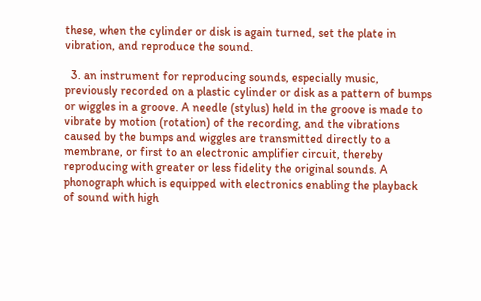these, when the cylinder or disk is again turned, set the plate in vibration, and reproduce the sound.

  3. an instrument for reproducing sounds, especially music, previously recorded on a plastic cylinder or disk as a pattern of bumps or wiggles in a groove. A needle (stylus) held in the groove is made to vibrate by motion (rotation) of the recording, and the vibrations caused by the bumps and wiggles are transmitted directly to a membrane, or first to an electronic amplifier circuit, thereby reproducing with greater or less fidelity the original sounds. A phonograph which is equipped with electronics enabling the playback of sound with high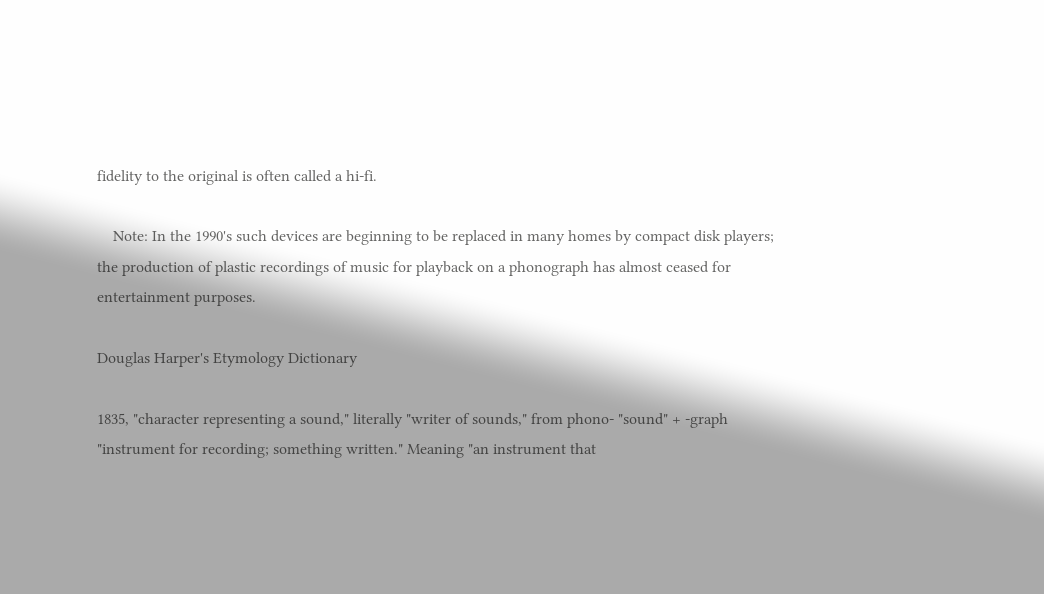fidelity to the original is often called a hi-fi.

    Note: In the 1990's such devices are beginning to be replaced in many homes by compact disk players; the production of plastic recordings of music for playback on a phonograph has almost ceased for entertainment purposes.

Douglas Harper's Etymology Dictionary

1835, "character representing a sound," literally "writer of sounds," from phono- "sound" + -graph "instrument for recording; something written." Meaning "an instrument that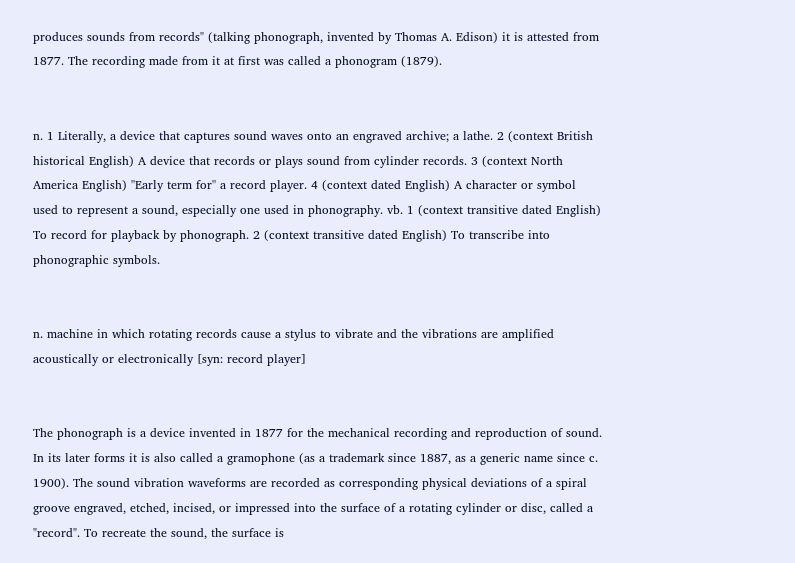produces sounds from records" (talking phonograph, invented by Thomas A. Edison) it is attested from 1877. The recording made from it at first was called a phonogram (1879).


n. 1 Literally, a device that captures sound waves onto an engraved archive; a lathe. 2 (context British historical English) A device that records or plays sound from cylinder records. 3 (context North America English) ''Early term for'' a record player. 4 (context dated English) A character or symbol used to represent a sound, especially one used in phonography. vb. 1 (context transitive dated English) To record for playback by phonograph. 2 (context transitive dated English) To transcribe into phonographic symbols.


n. machine in which rotating records cause a stylus to vibrate and the vibrations are amplified acoustically or electronically [syn: record player]


The phonograph is a device invented in 1877 for the mechanical recording and reproduction of sound. In its later forms it is also called a gramophone (as a trademark since 1887, as a generic name since c. 1900). The sound vibration waveforms are recorded as corresponding physical deviations of a spiral groove engraved, etched, incised, or impressed into the surface of a rotating cylinder or disc, called a "record". To recreate the sound, the surface is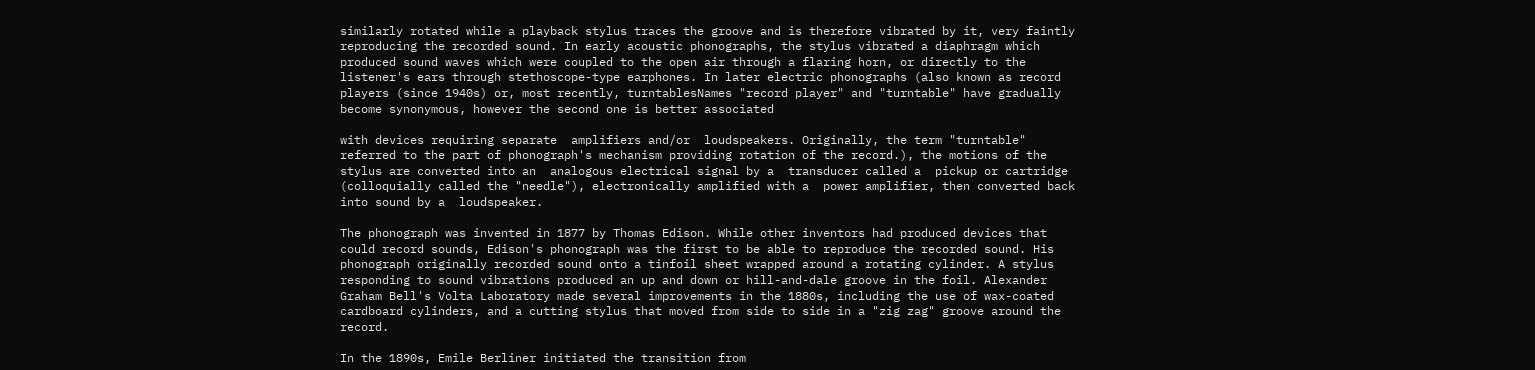similarly rotated while a playback stylus traces the groove and is therefore vibrated by it, very faintly reproducing the recorded sound. In early acoustic phonographs, the stylus vibrated a diaphragm which produced sound waves which were coupled to the open air through a flaring horn, or directly to the listener's ears through stethoscope-type earphones. In later electric phonographs (also known as record players (since 1940s) or, most recently, turntablesNames "record player" and "turntable" have gradually become synonymous, however the second one is better associated

with devices requiring separate  amplifiers and/or  loudspeakers. Originally, the term "turntable" referred to the part of phonograph's mechanism providing rotation of the record.), the motions of the stylus are converted into an  analogous electrical signal by a  transducer called a  pickup or cartridge (colloquially called the "needle"), electronically amplified with a  power amplifier, then converted back into sound by a  loudspeaker.

The phonograph was invented in 1877 by Thomas Edison. While other inventors had produced devices that could record sounds, Edison's phonograph was the first to be able to reproduce the recorded sound. His phonograph originally recorded sound onto a tinfoil sheet wrapped around a rotating cylinder. A stylus responding to sound vibrations produced an up and down or hill-and-dale groove in the foil. Alexander Graham Bell's Volta Laboratory made several improvements in the 1880s, including the use of wax-coated cardboard cylinders, and a cutting stylus that moved from side to side in a "zig zag" groove around the record.

In the 1890s, Emile Berliner initiated the transition from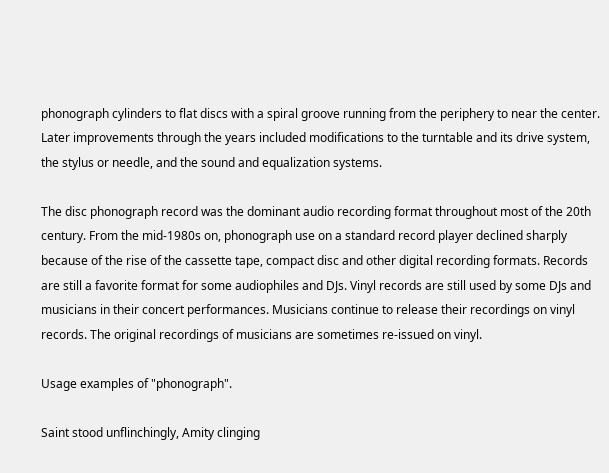phonograph cylinders to flat discs with a spiral groove running from the periphery to near the center. Later improvements through the years included modifications to the turntable and its drive system, the stylus or needle, and the sound and equalization systems.

The disc phonograph record was the dominant audio recording format throughout most of the 20th century. From the mid-1980s on, phonograph use on a standard record player declined sharply because of the rise of the cassette tape, compact disc and other digital recording formats. Records are still a favorite format for some audiophiles and DJs. Vinyl records are still used by some DJs and musicians in their concert performances. Musicians continue to release their recordings on vinyl records. The original recordings of musicians are sometimes re-issued on vinyl.

Usage examples of "phonograph".

Saint stood unflinchingly, Amity clinging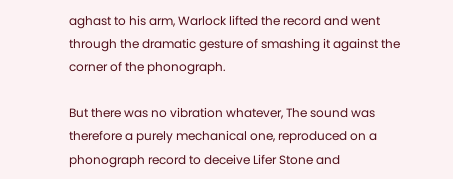aghast to his arm, Warlock lifted the record and went through the dramatic gesture of smashing it against the corner of the phonograph.

But there was no vibration whatever, The sound was therefore a purely mechanical one, reproduced on a phonograph record to deceive Lifer Stone and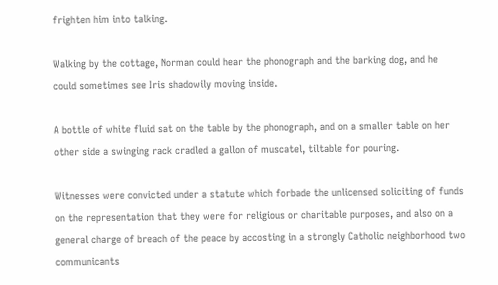frighten him into talking.

Walking by the cottage, Norman could hear the phonograph and the barking dog, and he could sometimes see Iris shadowily moving inside.

A bottle of white fluid sat on the table by the phonograph, and on a smaller table on her other side a swinging rack cradled a gallon of muscatel, tiltable for pouring.

Witnesses were convicted under a statute which forbade the unlicensed soliciting of funds on the representation that they were for religious or charitable purposes, and also on a general charge of breach of the peace by accosting in a strongly Catholic neighborhood two communicants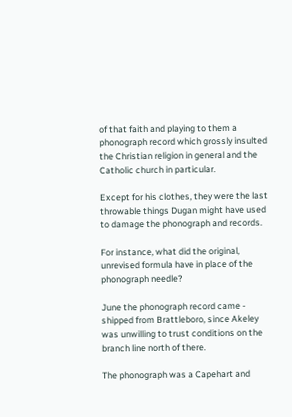of that faith and playing to them a phonograph record which grossly insulted the Christian religion in general and the Catholic church in particular.

Except for his clothes, they were the last throwable things Dugan might have used to damage the phonograph and records.

For instance, what did the original, unrevised formula have in place of the phonograph needle?

June the phonograph record came - shipped from Brattleboro, since Akeley was unwilling to trust conditions on the branch line north of there.

The phonograph was a Capehart and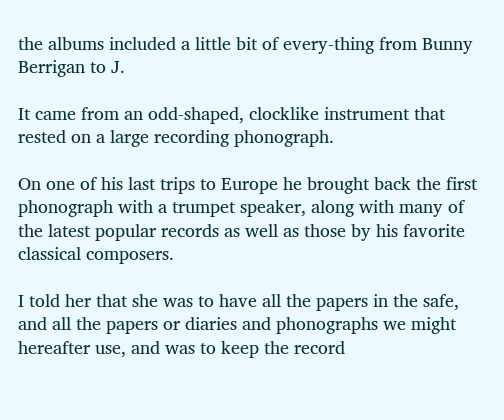the albums included a little bit of every-thing from Bunny Berrigan to J.

It came from an odd-shaped, clocklike instrument that rested on a large recording phonograph.

On one of his last trips to Europe he brought back the first phonograph with a trumpet speaker, along with many of the latest popular records as well as those by his favorite classical composers.

I told her that she was to have all the papers in the safe, and all the papers or diaries and phonographs we might hereafter use, and was to keep the record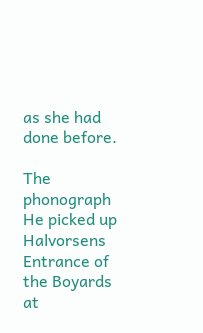as she had done before.

The phonograph He picked up Halvorsens Entrance of the Boyards at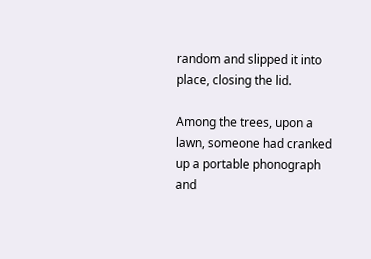random and slipped it into place, closing the lid.

Among the trees, upon a lawn, someone had cranked up a portable phonograph and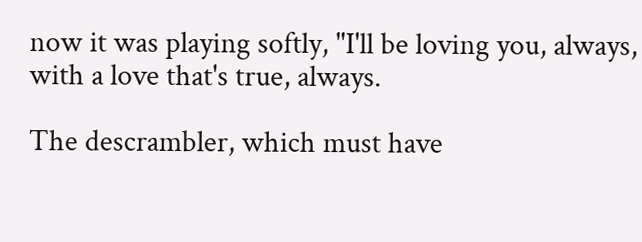now it was playing softly, "I'll be loving you, always, with a love that's true, always.

The descrambler, which must have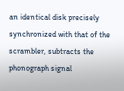an identical disk precisely synchronized with that of the scrambler, subtracts the phonograph signal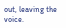out, leaving the voice.